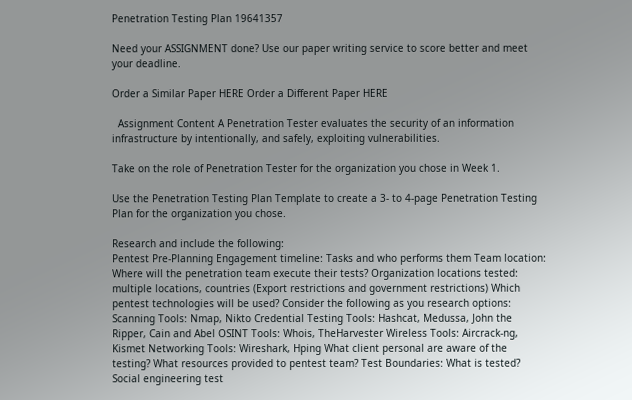Penetration Testing Plan 19641357

Need your ASSIGNMENT done? Use our paper writing service to score better and meet your deadline.

Order a Similar Paper HERE Order a Different Paper HERE

  Assignment Content A Penetration Tester evaluates the security of an information infrastructure by intentionally, and safely, exploiting vulnerabilities.

Take on the role of Penetration Tester for the organization you chose in Week 1.

Use the Penetration Testing Plan Template to create a 3- to 4-page Penetration Testing Plan for the organization you chose.

Research and include the following:
Pentest Pre-Planning Engagement timeline: Tasks and who performs them Team location: Where will the penetration team execute their tests? Organization locations tested: multiple locations, countries (Export restrictions and government restrictions) Which pentest technologies will be used? Consider the following as you research options: Scanning Tools: Nmap, Nikto Credential Testing Tools: Hashcat, Medussa, John the Ripper, Cain and Abel OSINT Tools: Whois, TheHarvester Wireless Tools: Aircrack-ng, Kismet Networking Tools: Wireshark, Hping What client personal are aware of the testing? What resources provided to pentest team? Test Boundaries: What is tested? Social engineering test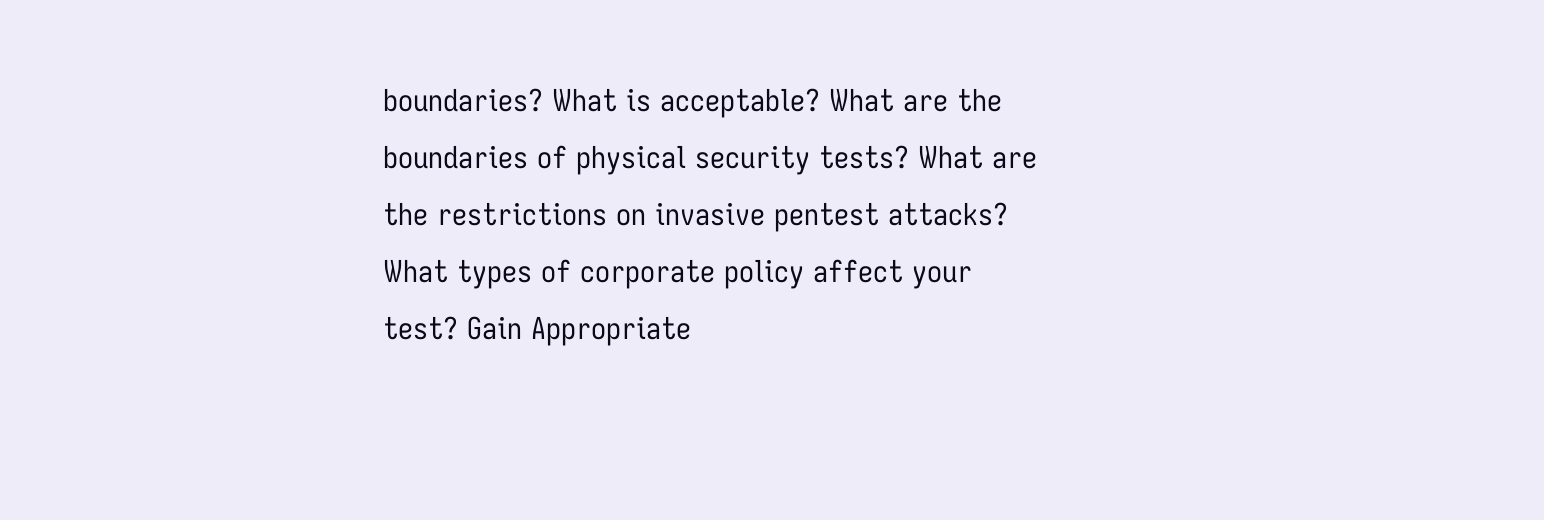boundaries? What is acceptable? What are the boundaries of physical security tests? What are the restrictions on invasive pentest attacks? What types of corporate policy affect your test? Gain Appropriate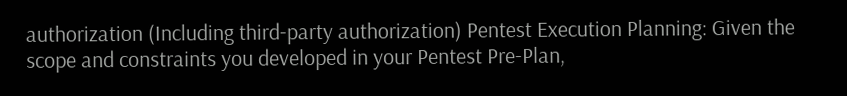authorization (Including third-party authorization) Pentest Execution Planning: Given the scope and constraints you developed in your Pentest Pre-Plan,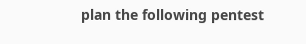plan the following pentest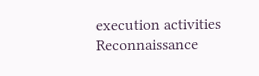execution activities Reconnaissance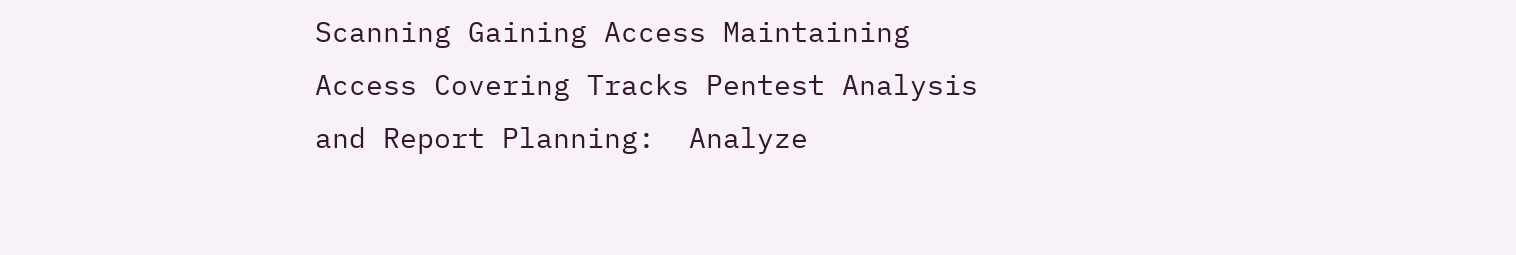Scanning Gaining Access Maintaining Access Covering Tracks Pentest Analysis and Report Planning:  Analyze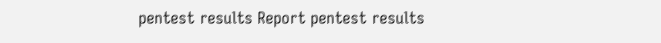pentest results Report pentest results